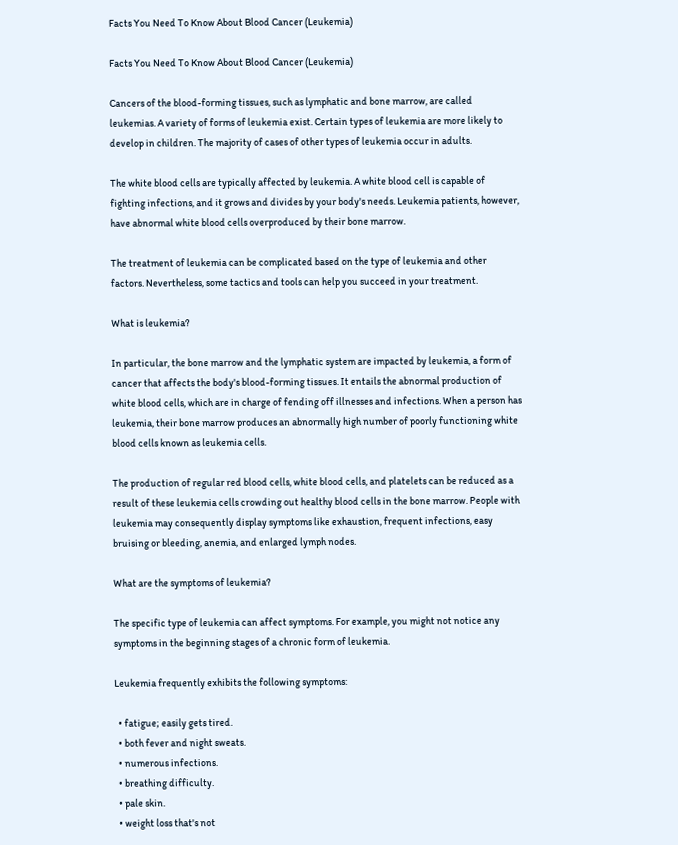Facts You Need To Know About Blood Cancer (Leukemia)

Facts You Need To Know About Blood Cancer (Leukemia)

Cancers of the blood-forming tissues, such as lymphatic and bone marrow, are called leukemias. A variety of forms of leukemia exist. Certain types of leukemia are more likely to develop in children. The majority of cases of other types of leukemia occur in adults.

The white blood cells are typically affected by leukemia. A white blood cell is capable of fighting infections, and it grows and divides by your body's needs. Leukemia patients, however, have abnormal white blood cells overproduced by their bone marrow.

The treatment of leukemia can be complicated based on the type of leukemia and other factors. Nevertheless, some tactics and tools can help you succeed in your treatment.

What is leukemia?

In particular, the bone marrow and the lymphatic system are impacted by leukemia, a form of cancer that affects the body's blood-forming tissues. It entails the abnormal production of white blood cells, which are in charge of fending off illnesses and infections. When a person has leukemia, their bone marrow produces an abnormally high number of poorly functioning white blood cells known as leukemia cells.

The production of regular red blood cells, white blood cells, and platelets can be reduced as a result of these leukemia cells crowding out healthy blood cells in the bone marrow. People with leukemia may consequently display symptoms like exhaustion, frequent infections, easy bruising or bleeding, anemia, and enlarged lymph nodes.

What are the symptoms of leukemia?

The specific type of leukemia can affect symptoms. For example, you might not notice any symptoms in the beginning stages of a chronic form of leukemia.

Leukemia frequently exhibits the following symptoms:

  • fatigue; easily gets tired.
  • both fever and night sweats.
  • numerous infections.
  • breathing difficulty.
  • pale skin.
  • weight loss that's not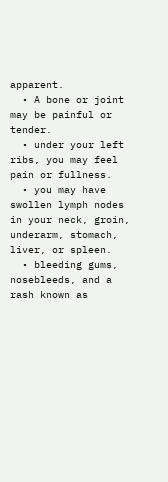apparent.
  • A bone or joint may be painful or tender.
  • under your left ribs, you may feel pain or fullness.
  • you may have swollen lymph nodes in your neck, groin, underarm, stomach, liver, or spleen.
  • bleeding gums, nosebleeds, and a rash known as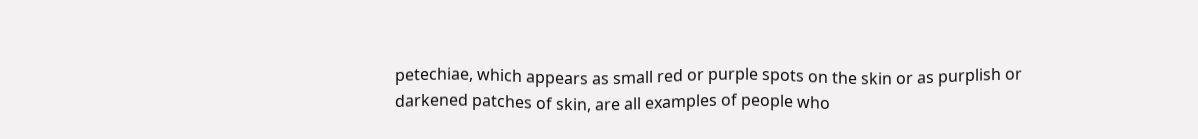petechiae, which appears as small red or purple spots on the skin or as purplish or darkened patches of skin, are all examples of people who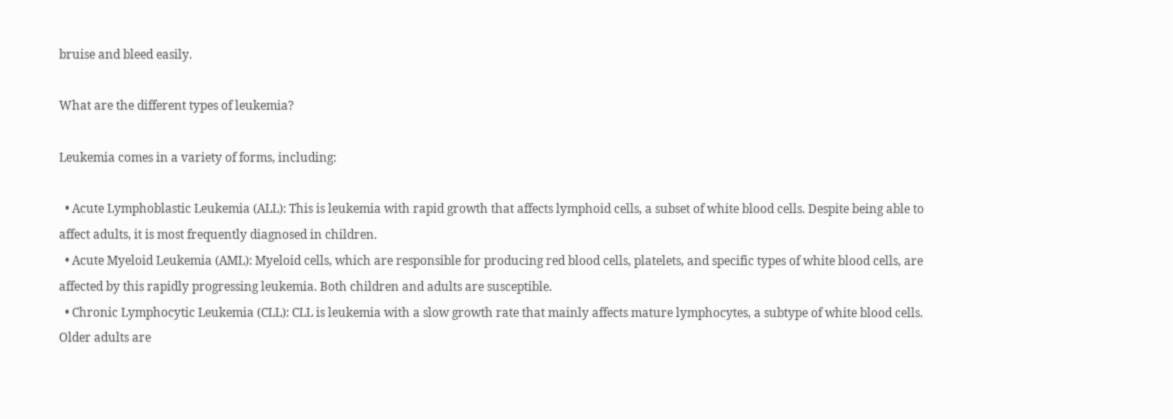bruise and bleed easily.

What are the different types of leukemia?

Leukemia comes in a variety of forms, including:

  • Acute Lymphoblastic Leukemia (ALL): This is leukemia with rapid growth that affects lymphoid cells, a subset of white blood cells. Despite being able to affect adults, it is most frequently diagnosed in children.
  • Acute Myeloid Leukemia (AML): Myeloid cells, which are responsible for producing red blood cells, platelets, and specific types of white blood cells, are affected by this rapidly progressing leukemia. Both children and adults are susceptible.
  • Chronic Lymphocytic Leukemia (CLL): CLL is leukemia with a slow growth rate that mainly affects mature lymphocytes, a subtype of white blood cells. Older adults are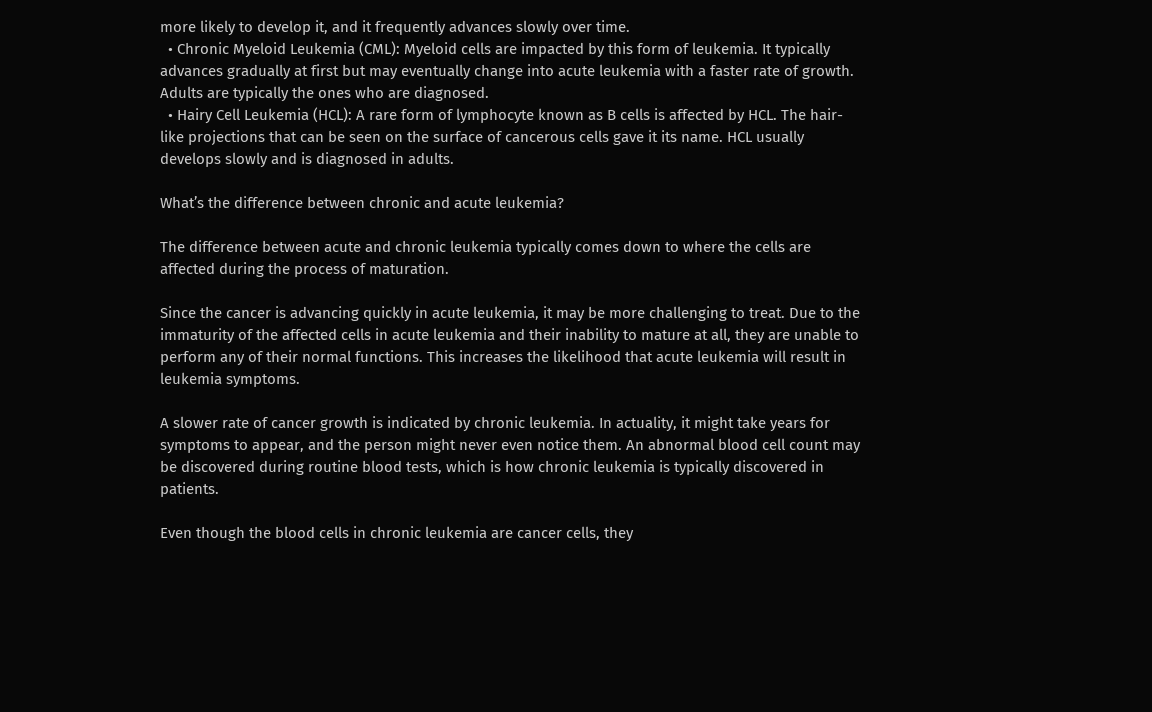more likely to develop it, and it frequently advances slowly over time.
  • Chronic Myeloid Leukemia (CML): Myeloid cells are impacted by this form of leukemia. It typically advances gradually at first but may eventually change into acute leukemia with a faster rate of growth. Adults are typically the ones who are diagnosed.
  • Hairy Cell Leukemia (HCL): A rare form of lymphocyte known as B cells is affected by HCL. The hair-like projections that can be seen on the surface of cancerous cells gave it its name. HCL usually develops slowly and is diagnosed in adults.

What’s the difference between chronic and acute leukemia?

The difference between acute and chronic leukemia typically comes down to where the cells are affected during the process of maturation.

Since the cancer is advancing quickly in acute leukemia, it may be more challenging to treat. Due to the immaturity of the affected cells in acute leukemia and their inability to mature at all, they are unable to perform any of their normal functions. This increases the likelihood that acute leukemia will result in leukemia symptoms.

A slower rate of cancer growth is indicated by chronic leukemia. In actuality, it might take years for symptoms to appear, and the person might never even notice them. An abnormal blood cell count may be discovered during routine blood tests, which is how chronic leukemia is typically discovered in patients.

Even though the blood cells in chronic leukemia are cancer cells, they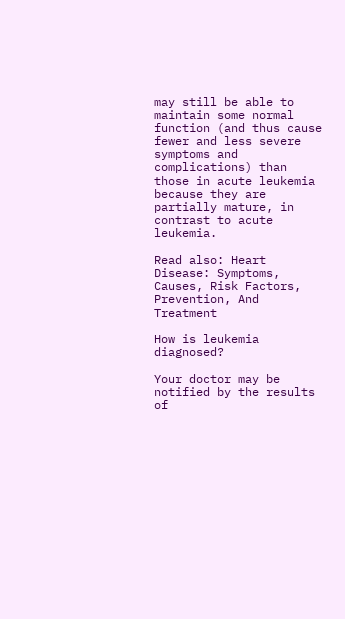may still be able to maintain some normal function (and thus cause fewer and less severe symptoms and complications) than those in acute leukemia because they are partially mature, in contrast to acute leukemia.

Read also: Heart Disease: Symptoms, Causes, Risk Factors, Prevention, And Treatment

How is leukemia diagnosed?

Your doctor may be notified by the results of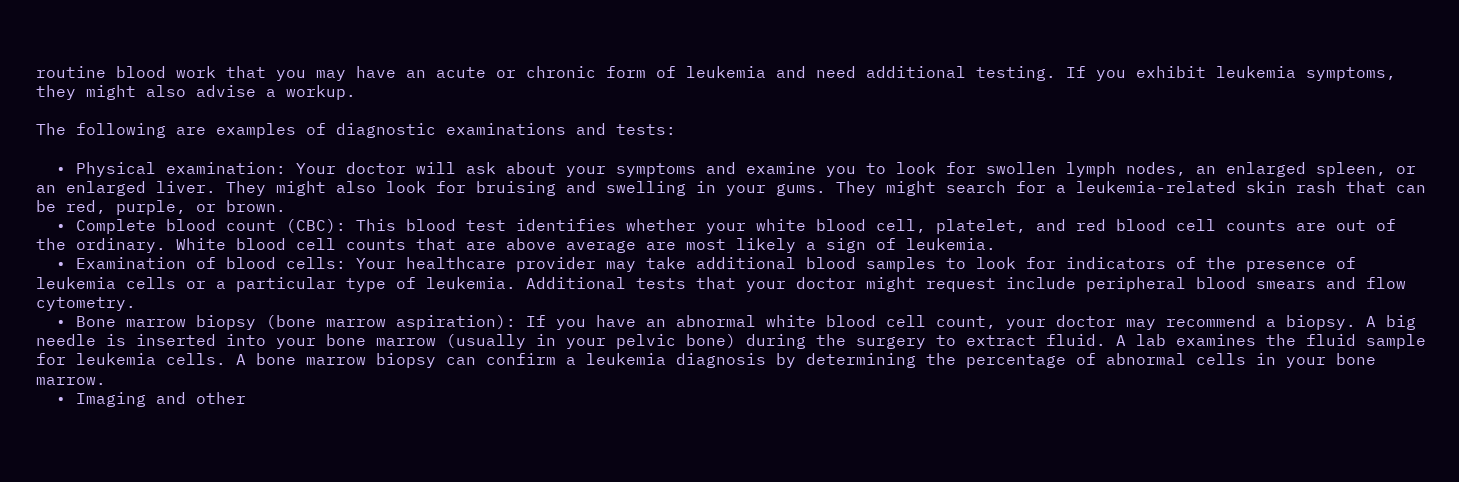routine blood work that you may have an acute or chronic form of leukemia and need additional testing. If you exhibit leukemia symptoms, they might also advise a workup.

The following are examples of diagnostic examinations and tests:

  • Physical examination: Your doctor will ask about your symptoms and examine you to look for swollen lymph nodes, an enlarged spleen, or an enlarged liver. They might also look for bruising and swelling in your gums. They might search for a leukemia-related skin rash that can be red, purple, or brown.
  • Complete blood count (CBC): This blood test identifies whether your white blood cell, platelet, and red blood cell counts are out of the ordinary. White blood cell counts that are above average are most likely a sign of leukemia.
  • Examination of blood cells: Your healthcare provider may take additional blood samples to look for indicators of the presence of leukemia cells or a particular type of leukemia. Additional tests that your doctor might request include peripheral blood smears and flow cytometry.
  • Bone marrow biopsy (bone marrow aspiration): If you have an abnormal white blood cell count, your doctor may recommend a biopsy. A big needle is inserted into your bone marrow (usually in your pelvic bone) during the surgery to extract fluid. A lab examines the fluid sample for leukemia cells. A bone marrow biopsy can confirm a leukemia diagnosis by determining the percentage of abnormal cells in your bone marrow.
  • Imaging and other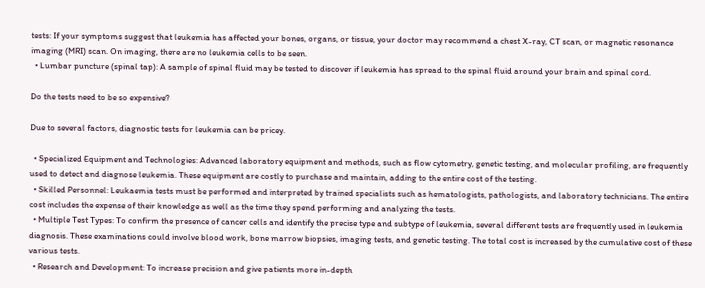tests: If your symptoms suggest that leukemia has affected your bones, organs, or tissue, your doctor may recommend a chest X-ray, CT scan, or magnetic resonance imaging (MRI) scan. On imaging, there are no leukemia cells to be seen.
  • Lumbar puncture (spinal tap): A sample of spinal fluid may be tested to discover if leukemia has spread to the spinal fluid around your brain and spinal cord.

Do the tests need to be so expensive?

Due to several factors, diagnostic tests for leukemia can be pricey.

  • Specialized Equipment and Technologies: Advanced laboratory equipment and methods, such as flow cytometry, genetic testing, and molecular profiling, are frequently used to detect and diagnose leukemia. These equipment are costly to purchase and maintain, adding to the entire cost of the testing.
  • Skilled Personnel: Leukaemia tests must be performed and interpreted by trained specialists such as hematologists, pathologists, and laboratory technicians. The entire cost includes the expense of their knowledge as well as the time they spend performing and analyzing the tests.
  • Multiple Test Types: To confirm the presence of cancer cells and identify the precise type and subtype of leukemia, several different tests are frequently used in leukemia diagnosis. These examinations could involve blood work, bone marrow biopsies, imaging tests, and genetic testing. The total cost is increased by the cumulative cost of these various tests.
  • Research and Development: To increase precision and give patients more in-depth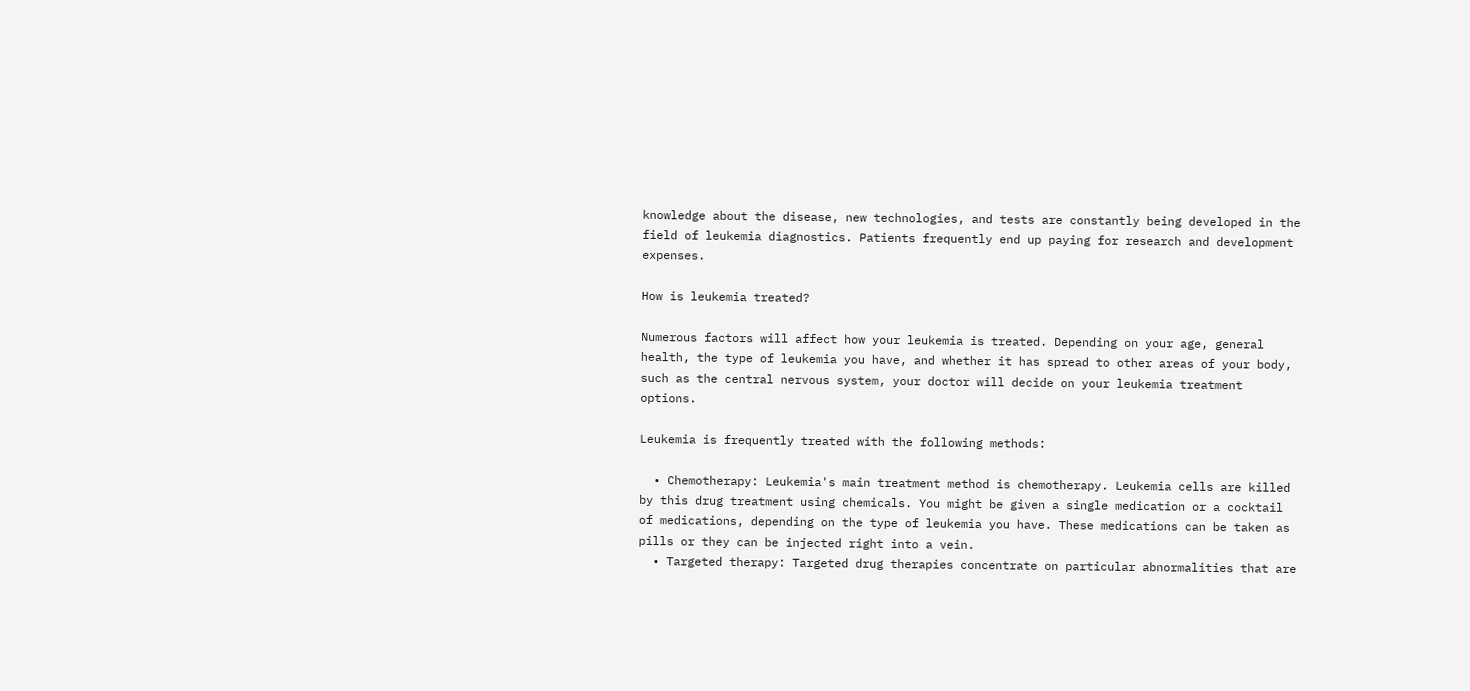knowledge about the disease, new technologies, and tests are constantly being developed in the field of leukemia diagnostics. Patients frequently end up paying for research and development expenses.

How is leukemia treated?

Numerous factors will affect how your leukemia is treated. Depending on your age, general health, the type of leukemia you have, and whether it has spread to other areas of your body, such as the central nervous system, your doctor will decide on your leukemia treatment options.

Leukemia is frequently treated with the following methods:

  • Chemotherapy: Leukemia's main treatment method is chemotherapy. Leukemia cells are killed by this drug treatment using chemicals. You might be given a single medication or a cocktail of medications, depending on the type of leukemia you have. These medications can be taken as pills or they can be injected right into a vein.
  • Targeted therapy: Targeted drug therapies concentrate on particular abnormalities that are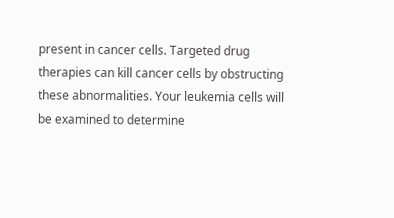present in cancer cells. Targeted drug therapies can kill cancer cells by obstructing these abnormalities. Your leukemia cells will be examined to determine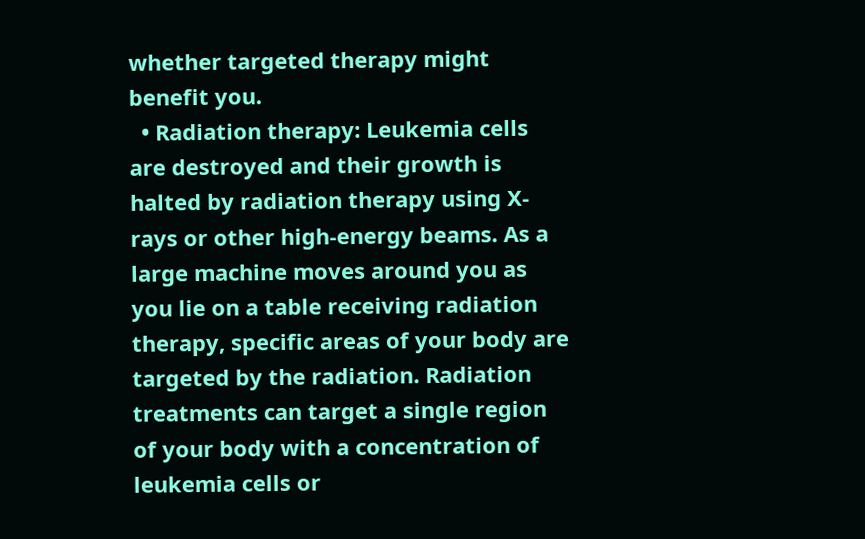whether targeted therapy might benefit you.
  • Radiation therapy: Leukemia cells are destroyed and their growth is halted by radiation therapy using X-rays or other high-energy beams. As a large machine moves around you as you lie on a table receiving radiation therapy, specific areas of your body are targeted by the radiation. Radiation treatments can target a single region of your body with a concentration of leukemia cells or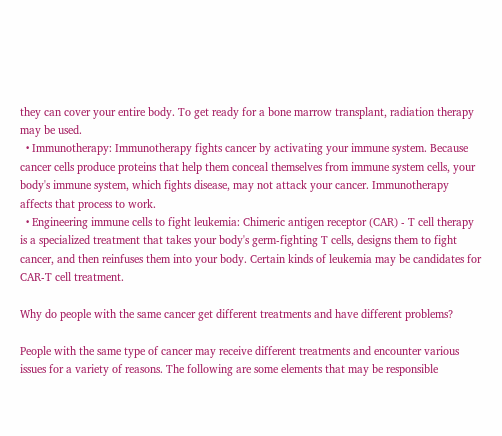they can cover your entire body. To get ready for a bone marrow transplant, radiation therapy may be used.
  • Immunotherapy: Immunotherapy fights cancer by activating your immune system. Because cancer cells produce proteins that help them conceal themselves from immune system cells, your body's immune system, which fights disease, may not attack your cancer. Immunotherapy affects that process to work.
  • Engineering immune cells to fight leukemia: Chimeric antigen receptor (CAR) - T cell therapy is a specialized treatment that takes your body's germ-fighting T cells, designs them to fight cancer, and then reinfuses them into your body. Certain kinds of leukemia may be candidates for CAR-T cell treatment.

Why do people with the same cancer get different treatments and have different problems?

People with the same type of cancer may receive different treatments and encounter various issues for a variety of reasons. The following are some elements that may be responsible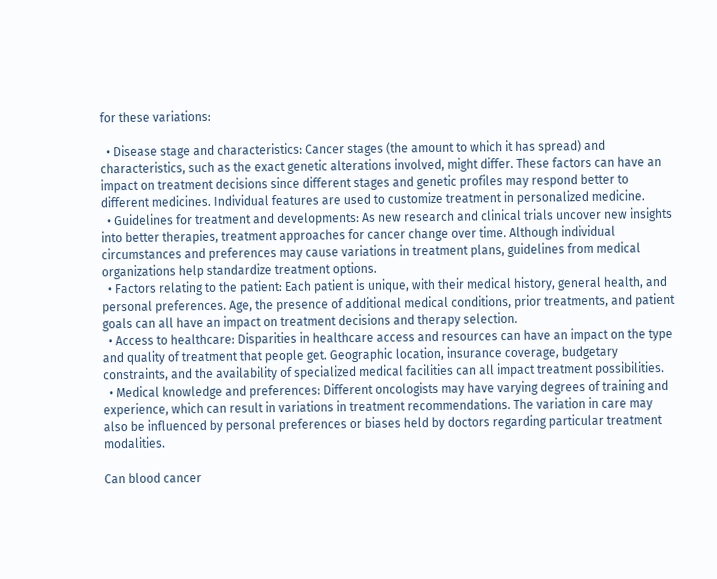for these variations:

  • Disease stage and characteristics: Cancer stages (the amount to which it has spread) and characteristics, such as the exact genetic alterations involved, might differ. These factors can have an impact on treatment decisions since different stages and genetic profiles may respond better to different medicines. Individual features are used to customize treatment in personalized medicine.
  • Guidelines for treatment and developments: As new research and clinical trials uncover new insights into better therapies, treatment approaches for cancer change over time. Although individual circumstances and preferences may cause variations in treatment plans, guidelines from medical organizations help standardize treatment options.
  • Factors relating to the patient: Each patient is unique, with their medical history, general health, and personal preferences. Age, the presence of additional medical conditions, prior treatments, and patient goals can all have an impact on treatment decisions and therapy selection.
  • Access to healthcare: Disparities in healthcare access and resources can have an impact on the type and quality of treatment that people get. Geographic location, insurance coverage, budgetary constraints, and the availability of specialized medical facilities can all impact treatment possibilities.
  • Medical knowledge and preferences: Different oncologists may have varying degrees of training and experience, which can result in variations in treatment recommendations. The variation in care may also be influenced by personal preferences or biases held by doctors regarding particular treatment modalities.

Can blood cancer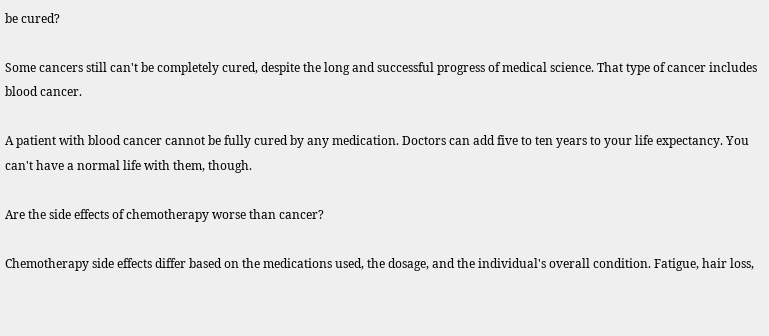be cured?

Some cancers still can't be completely cured, despite the long and successful progress of medical science. That type of cancer includes blood cancer.

A patient with blood cancer cannot be fully cured by any medication. Doctors can add five to ten years to your life expectancy. You can't have a normal life with them, though.

Are the side effects of chemotherapy worse than cancer?

Chemotherapy side effects differ based on the medications used, the dosage, and the individual's overall condition. Fatigue, hair loss,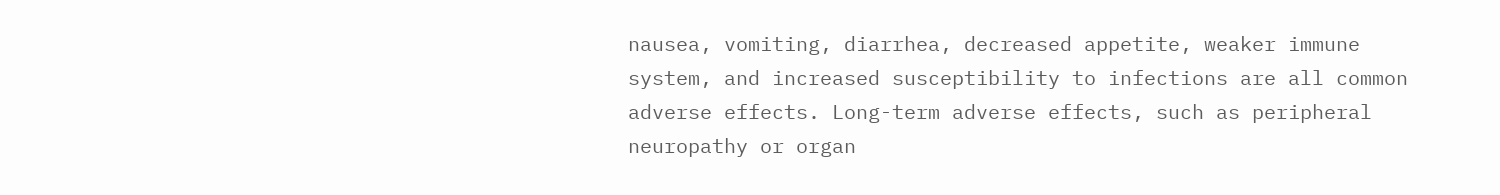nausea, vomiting, diarrhea, decreased appetite, weaker immune system, and increased susceptibility to infections are all common adverse effects. Long-term adverse effects, such as peripheral neuropathy or organ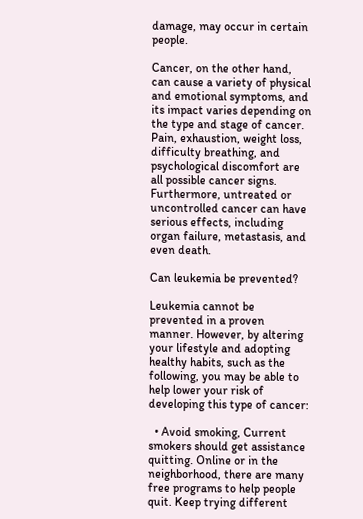damage, may occur in certain people.

Cancer, on the other hand, can cause a variety of physical and emotional symptoms, and its impact varies depending on the type and stage of cancer. Pain, exhaustion, weight loss, difficulty breathing, and psychological discomfort are all possible cancer signs. Furthermore, untreated or uncontrolled cancer can have serious effects, including organ failure, metastasis, and even death.

Can leukemia be prevented?

Leukemia cannot be prevented in a proven manner. However, by altering your lifestyle and adopting healthy habits, such as the following, you may be able to help lower your risk of developing this type of cancer:

  • Avoid smoking, Current smokers should get assistance quitting. Online or in the neighborhood, there are many free programs to help people quit. Keep trying different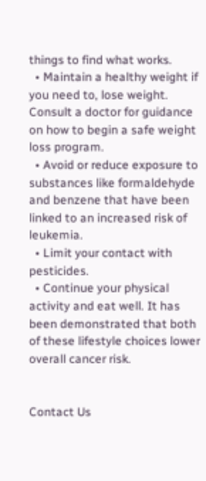things to find what works.
  • Maintain a healthy weight if you need to, lose weight. Consult a doctor for guidance on how to begin a safe weight loss program.
  • Avoid or reduce exposure to substances like formaldehyde and benzene that have been linked to an increased risk of leukemia.
  • Limit your contact with pesticides.
  • Continue your physical activity and eat well. It has been demonstrated that both of these lifestyle choices lower overall cancer risk.


Contact Us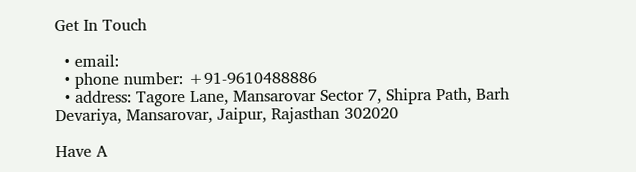Get In Touch

  • email:
  • phone number: +91-9610488886
  • address: Tagore Lane, Mansarovar Sector 7, Shipra Path, Barh Devariya, Mansarovar, Jaipur, Rajasthan 302020

Have A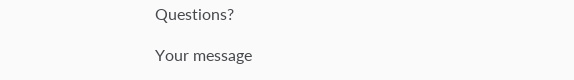Questions?

Your message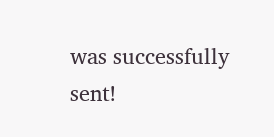was successfully sent!